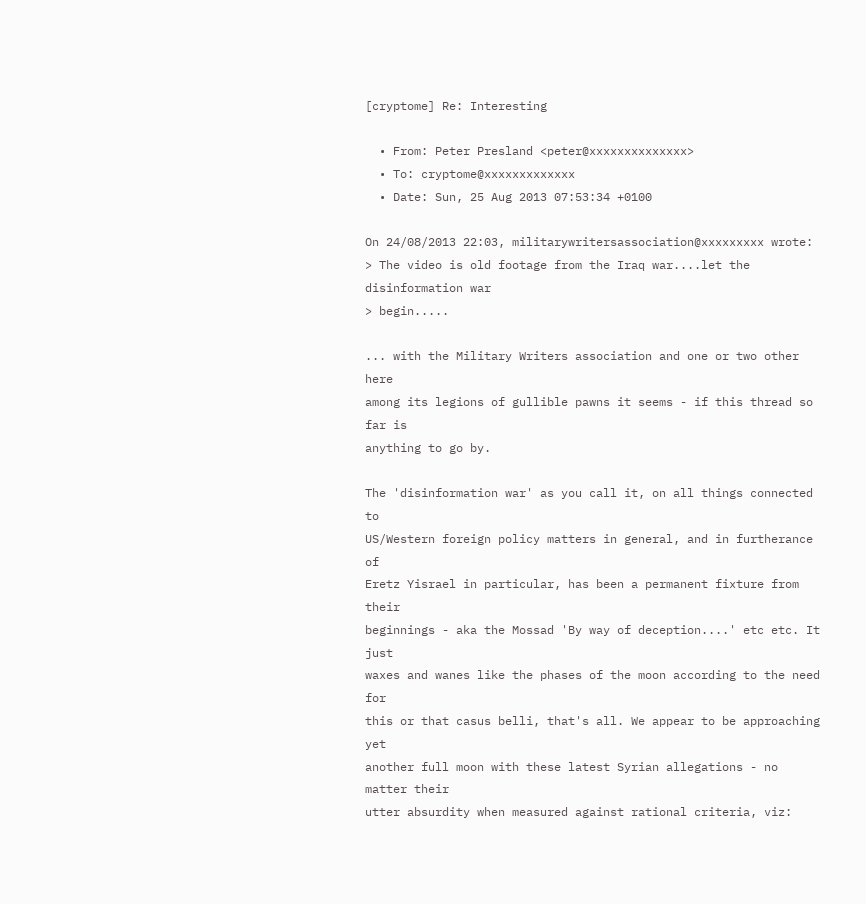[cryptome] Re: Interesting

  • From: Peter Presland <peter@xxxxxxxxxxxxxx>
  • To: cryptome@xxxxxxxxxxxxx
  • Date: Sun, 25 Aug 2013 07:53:34 +0100

On 24/08/2013 22:03, militarywritersassociation@xxxxxxxxx wrote:
> The video is old footage from the Iraq war....let the disinformation war
> begin.....

... with the Military Writers association and one or two other here
among its legions of gullible pawns it seems - if this thread so far is
anything to go by.

The 'disinformation war' as you call it, on all things connected to
US/Western foreign policy matters in general, and in furtherance of
Eretz Yisrael in particular, has been a permanent fixture from their
beginnings - aka the Mossad 'By way of deception....' etc etc. It just
waxes and wanes like the phases of the moon according to the need for
this or that casus belli, that's all. We appear to be approaching yet
another full moon with these latest Syrian allegations - no matter their
utter absurdity when measured against rational criteria, viz: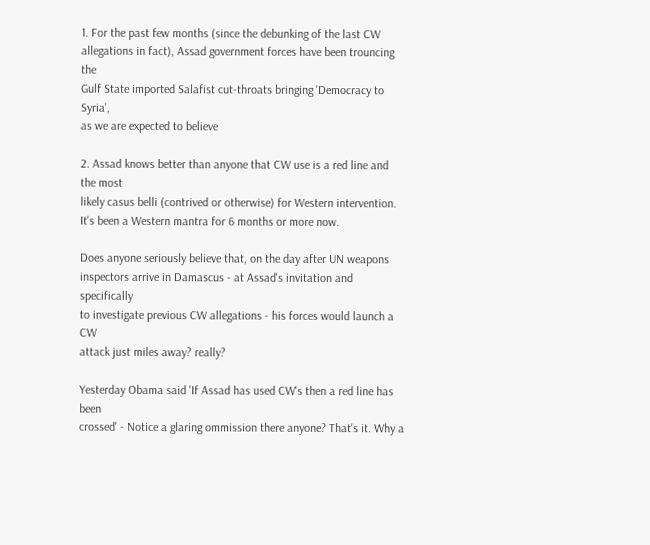1. For the past few months (since the debunking of the last CW
allegations in fact), Assad government forces have been trouncing the
Gulf State imported Salafist cut-throats bringing 'Democracy to Syria',
as we are expected to believe

2. Assad knows better than anyone that CW use is a red line and the most
likely casus belli (contrived or otherwise) for Western intervention.
It's been a Western mantra for 6 months or more now.

Does anyone seriously believe that, on the day after UN weapons
inspectors arrive in Damascus - at Assad's invitation and specifically
to investigate previous CW allegations - his forces would launch a CW
attack just miles away? really?

Yesterday Obama said 'If Assad has used CW's then a red line has been
crossed' - Notice a glaring ommission there anyone? That's it. Why a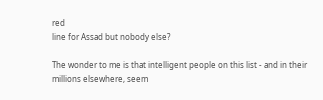red
line for Assad but nobody else?

The wonder to me is that intelligent people on this list - and in their
millions elsewhere, seem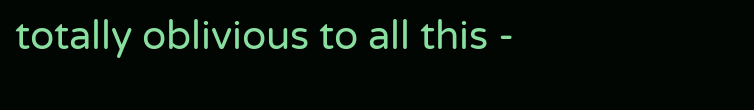totally oblivious to all this -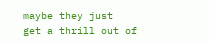maybe they just
get a thrill out of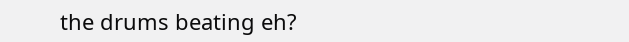the drums beating eh?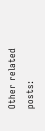Other related posts: